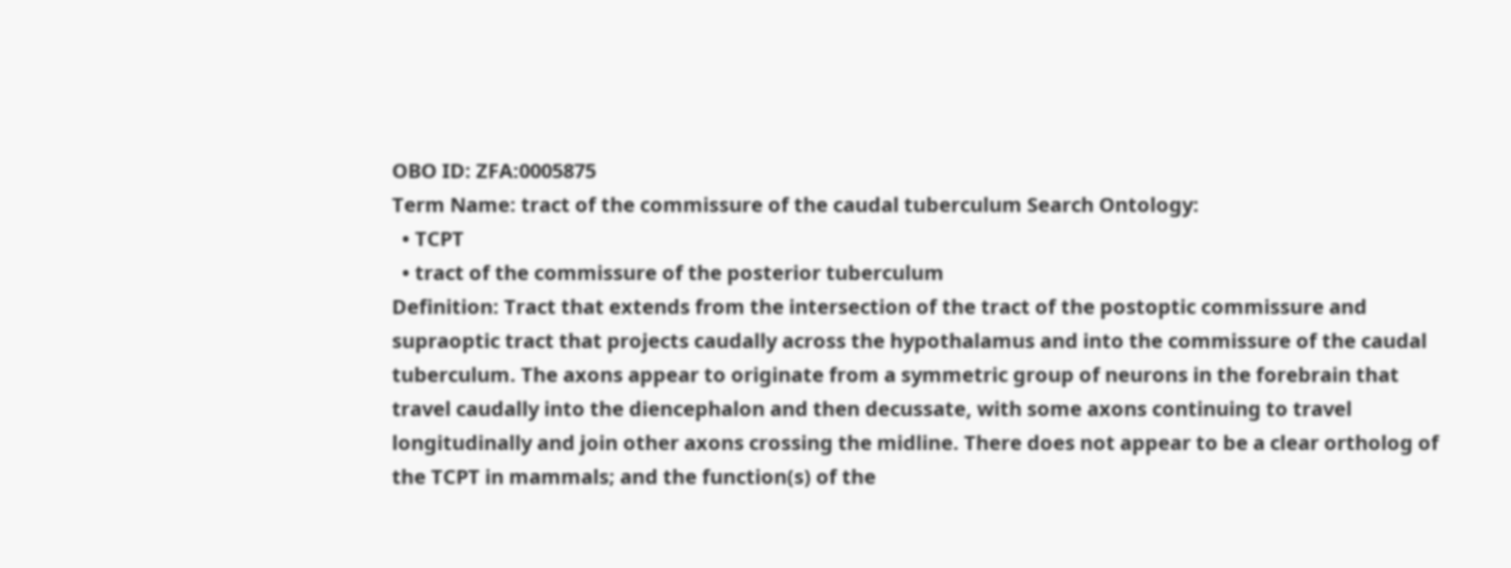OBO ID: ZFA:0005875
Term Name: tract of the commissure of the caudal tuberculum Search Ontology:
  • TCPT
  • tract of the commissure of the posterior tuberculum
Definition: Tract that extends from the intersection of the tract of the postoptic commissure and supraoptic tract that projects caudally across the hypothalamus and into the commissure of the caudal tuberculum. The axons appear to originate from a symmetric group of neurons in the forebrain that travel caudally into the diencephalon and then decussate, with some axons continuing to travel longitudinally and join other axons crossing the midline. There does not appear to be a clear ortholog of the TCPT in mammals; and the function(s) of the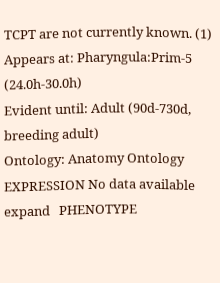TCPT are not currently known. (1)
Appears at: Pharyngula:Prim-5 (24.0h-30.0h)
Evident until: Adult (90d-730d, breeding adult)
Ontology: Anatomy Ontology
EXPRESSION No data available
expand   PHENOTYPE